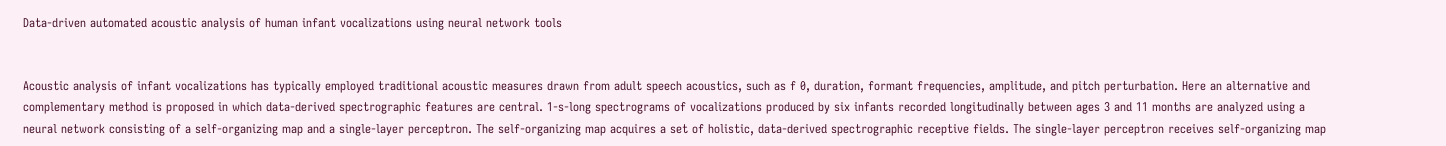Data-driven automated acoustic analysis of human infant vocalizations using neural network tools


Acoustic analysis of infant vocalizations has typically employed traditional acoustic measures drawn from adult speech acoustics, such as f 0, duration, formant frequencies, amplitude, and pitch perturbation. Here an alternative and complementary method is proposed in which data-derived spectrographic features are central. 1-s-long spectrograms of vocalizations produced by six infants recorded longitudinally between ages 3 and 11 months are analyzed using a neural network consisting of a self-organizing map and a single-layer perceptron. The self-organizing map acquires a set of holistic, data-derived spectrographic receptive fields. The single-layer perceptron receives self-organizing map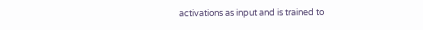activations as input and is trained to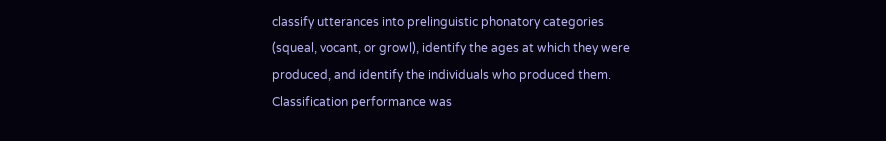classify utterances into prelinguistic phonatory categories (squeal, vocant, or growl), identify the ages at which they were produced, and identify the individuals who produced them. Classification performance was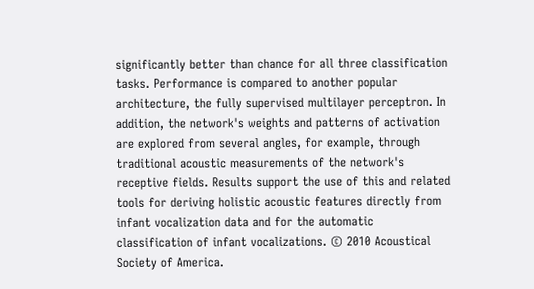significantly better than chance for all three classification tasks. Performance is compared to another popular architecture, the fully supervised multilayer perceptron. In addition, the network's weights and patterns of activation are explored from several angles, for example, through traditional acoustic measurements of the network's receptive fields. Results support the use of this and related tools for deriving holistic acoustic features directly from infant vocalization data and for the automatic classification of infant vocalizations. © 2010 Acoustical Society of America.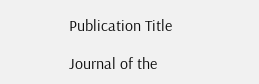Publication Title

Journal of the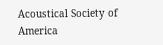Acoustical Society of America